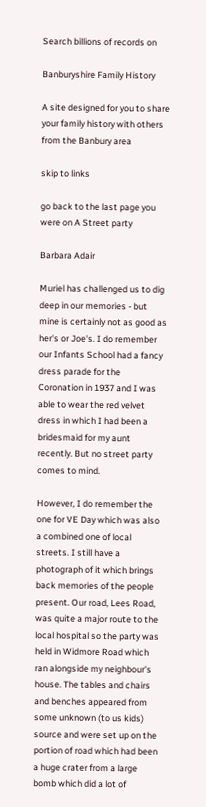Search billions of records on

Banburyshire Family History

A site designed for you to share your family history with others from the Banbury area

skip to links

go back to the last page you were on A Street party

Barbara Adair

Muriel has challenged us to dig deep in our memories - but mine is certainly not as good as her's or Joe's. I do remember our Infants School had a fancy dress parade for the Coronation in 1937 and I was able to wear the red velvet dress in which I had been a bridesmaid for my aunt recently. But no street party comes to mind.

However, I do remember the one for VE Day which was also a combined one of local streets. I still have a photograph of it which brings back memories of the people present. Our road, Lees Road, was quite a major route to the local hospital so the party was held in Widmore Road which ran alongside my neighbour's house. The tables and chairs and benches appeared from some unknown (to us kids) source and were set up on the portion of road which had been a huge crater from a large bomb which did a lot of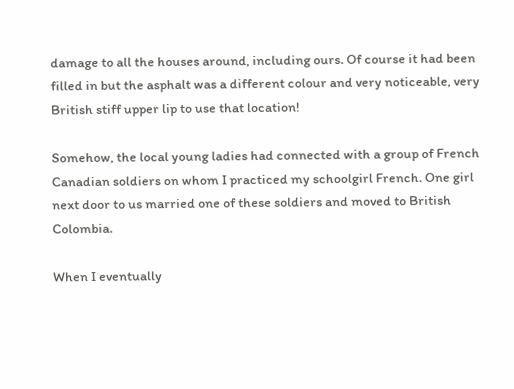damage to all the houses around, including ours. Of course it had been filled in but the asphalt was a different colour and very noticeable, very British stiff upper lip to use that location!

Somehow, the local young ladies had connected with a group of French Canadian soldiers on whom I practiced my schoolgirl French. One girl next door to us married one of these soldiers and moved to British Colombia.

When I eventually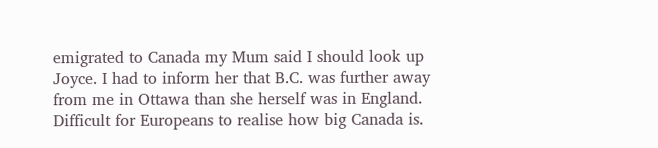emigrated to Canada my Mum said I should look up Joyce. I had to inform her that B.C. was further away from me in Ottawa than she herself was in England. Difficult for Europeans to realise how big Canada is.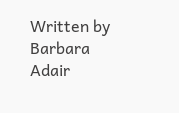Written by Barbara Adair